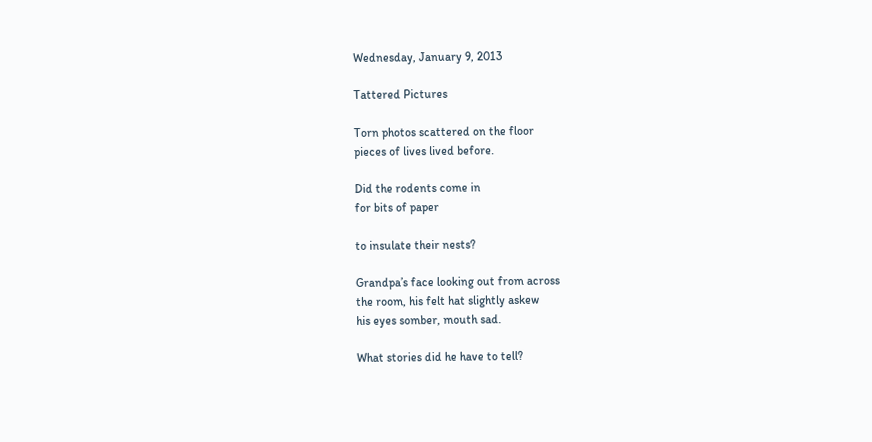Wednesday, January 9, 2013

Tattered Pictures

Torn photos scattered on the floor
pieces of lives lived before.

Did the rodents come in
for bits of paper

to insulate their nests?

Grandpa’s face looking out from across
the room, his felt hat slightly askew
his eyes somber, mouth sad.

What stories did he have to tell?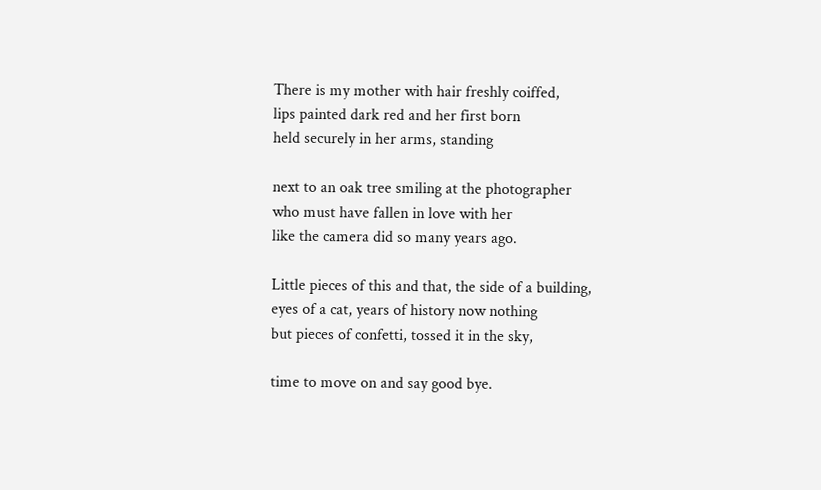There is my mother with hair freshly coiffed,
lips painted dark red and her first born
held securely in her arms, standing

next to an oak tree smiling at the photographer
who must have fallen in love with her
like the camera did so many years ago.

Little pieces of this and that, the side of a building,
eyes of a cat, years of history now nothing
but pieces of confetti, tossed it in the sky,

time to move on and say good bye.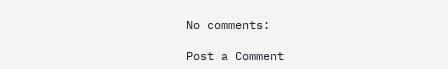No comments:

Post a Comment